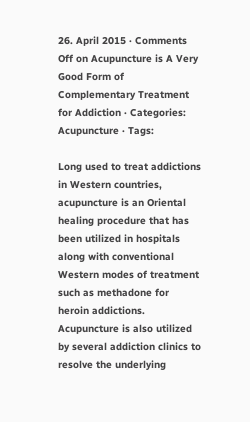26. April 2015 · Comments Off on Acupuncture is A Very Good Form of Complementary Treatment for Addiction · Categories: Acupuncture · Tags:

Long used to treat addictions in Western countries, acupuncture is an Oriental healing procedure that has been utilized in hospitals along with conventional Western modes of treatment such as methadone for heroin addictions. Acupuncture is also utilized by several addiction clinics to resolve the underlying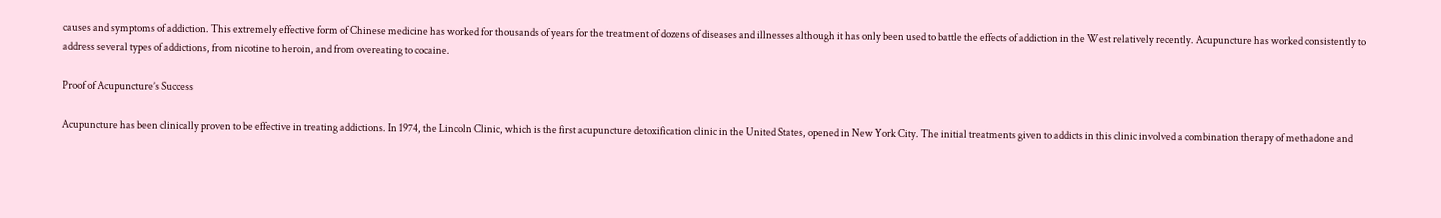causes and symptoms of addiction. This extremely effective form of Chinese medicine has worked for thousands of years for the treatment of dozens of diseases and illnesses although it has only been used to battle the effects of addiction in the West relatively recently. Acupuncture has worked consistently to address several types of addictions, from nicotine to heroin, and from overeating to cocaine.

Proof of Acupuncture’s Success

Acupuncture has been clinically proven to be effective in treating addictions. In 1974, the Lincoln Clinic, which is the first acupuncture detoxification clinic in the United States, opened in New York City. The initial treatments given to addicts in this clinic involved a combination therapy of methadone and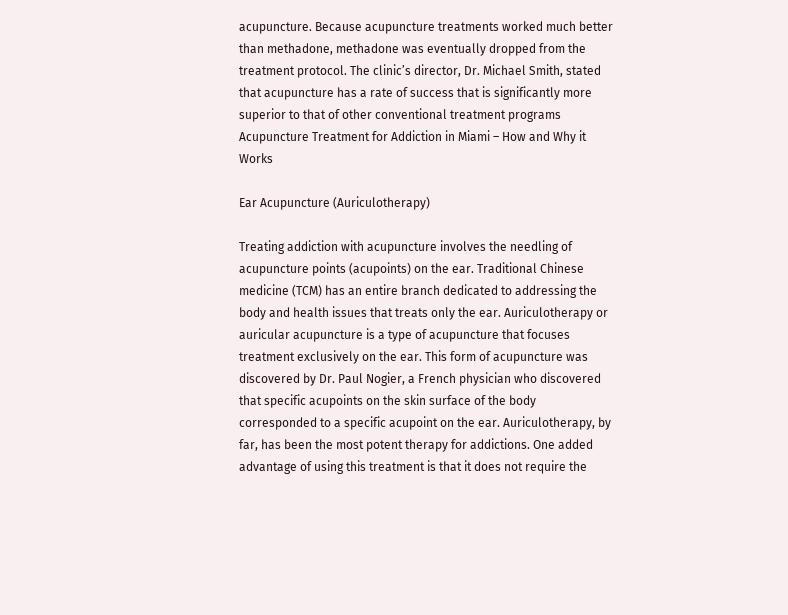acupuncture. Because acupuncture treatments worked much better than methadone, methadone was eventually dropped from the treatment protocol. The clinic’s director, Dr. Michael Smith, stated that acupuncture has a rate of success that is significantly more superior to that of other conventional treatment programs
Acupuncture Treatment for Addiction in Miami – How and Why it Works

Ear Acupuncture (Auriculotherapy)

Treating addiction with acupuncture involves the needling of acupuncture points (acupoints) on the ear. Traditional Chinese medicine (TCM) has an entire branch dedicated to addressing the body and health issues that treats only the ear. Auriculotherapy or auricular acupuncture is a type of acupuncture that focuses treatment exclusively on the ear. This form of acupuncture was discovered by Dr. Paul Nogier, a French physician who discovered that specific acupoints on the skin surface of the body corresponded to a specific acupoint on the ear. Auriculotherapy, by far, has been the most potent therapy for addictions. One added advantage of using this treatment is that it does not require the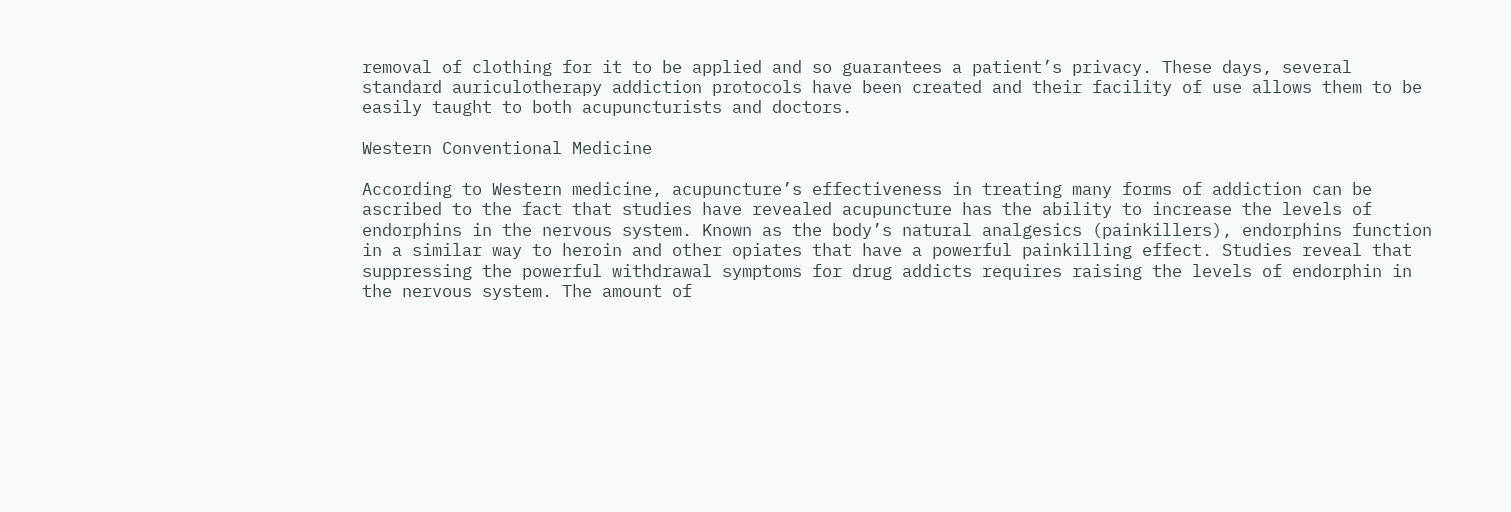removal of clothing for it to be applied and so guarantees a patient’s privacy. These days, several standard auriculotherapy addiction protocols have been created and their facility of use allows them to be easily taught to both acupuncturists and doctors.

Western Conventional Medicine

According to Western medicine, acupuncture’s effectiveness in treating many forms of addiction can be ascribed to the fact that studies have revealed acupuncture has the ability to increase the levels of endorphins in the nervous system. Known as the body’s natural analgesics (painkillers), endorphins function in a similar way to heroin and other opiates that have a powerful painkilling effect. Studies reveal that suppressing the powerful withdrawal symptoms for drug addicts requires raising the levels of endorphin in the nervous system. The amount of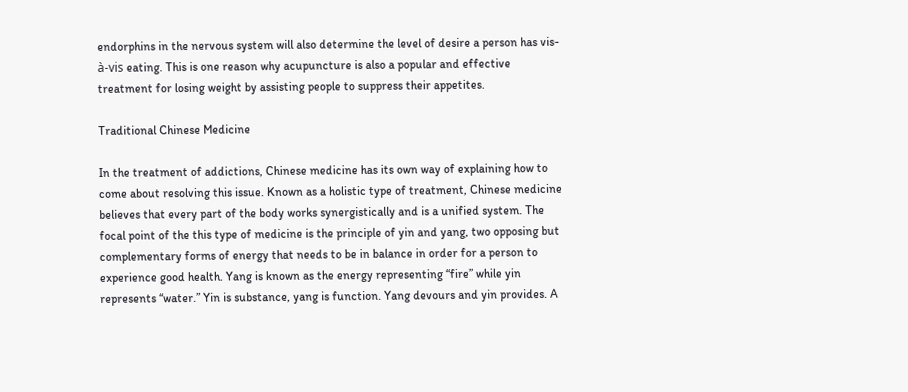endorphins in the nervous system will also determine the level of desire a person has vis-à-vis eating. This is one reason why acupuncture is also a popular and effective treatment for losing weight by assisting people to suppress their appetites.

Traditional Chinese Medicine

In the treatment of addictions, Chinese medicine has its own way of explaining how to come about resolving this issue. Known as a holistic type of treatment, Chinese medicine believes that every part of the body works synergistically and is a unified system. The focal point of the this type of medicine is the principle of yin and yang, two opposing but complementary forms of energy that needs to be in balance in order for a person to experience good health. Yang is known as the energy representing “fire” while yin represents “water.” Yin is substance, yang is function. Yang devours and yin provides. A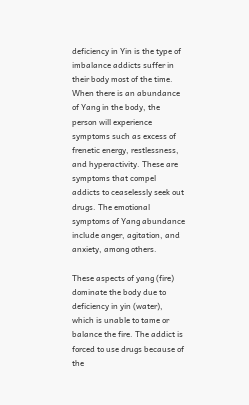deficiency in Yin is the type of imbalance addicts suffer in their body most of the time. When there is an abundance of Yang in the body, the person will experience symptoms such as excess of frenetic energy, restlessness, and hyperactivity. These are symptoms that compel addicts to ceaselessly seek out drugs. The emotional symptoms of Yang abundance include anger, agitation, and anxiety, among others.

These aspects of yang (fire) dominate the body due to deficiency in yin (water), which is unable to tame or balance the fire. The addict is forced to use drugs because of the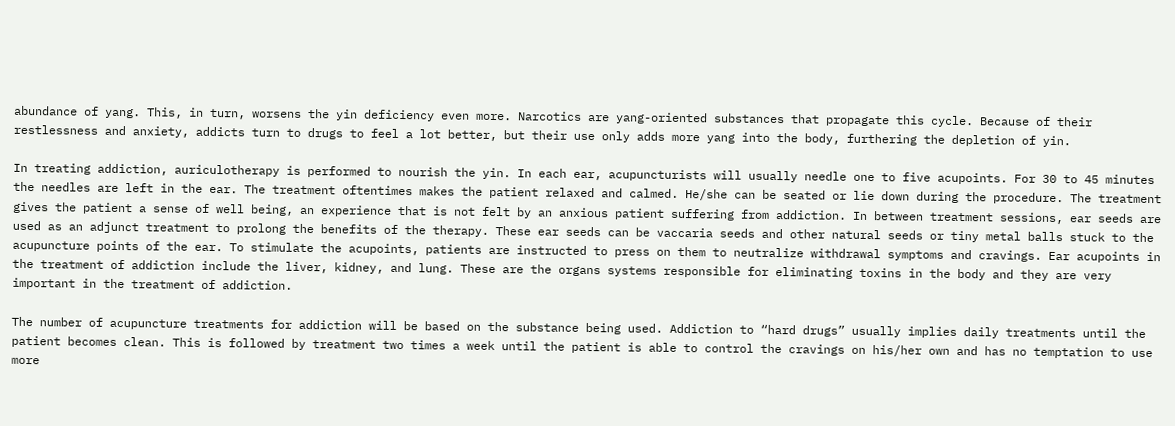abundance of yang. This, in turn, worsens the yin deficiency even more. Narcotics are yang-oriented substances that propagate this cycle. Because of their restlessness and anxiety, addicts turn to drugs to feel a lot better, but their use only adds more yang into the body, furthering the depletion of yin.

In treating addiction, auriculotherapy is performed to nourish the yin. In each ear, acupuncturists will usually needle one to five acupoints. For 30 to 45 minutes the needles are left in the ear. The treatment oftentimes makes the patient relaxed and calmed. He/she can be seated or lie down during the procedure. The treatment gives the patient a sense of well being, an experience that is not felt by an anxious patient suffering from addiction. In between treatment sessions, ear seeds are used as an adjunct treatment to prolong the benefits of the therapy. These ear seeds can be vaccaria seeds and other natural seeds or tiny metal balls stuck to the acupuncture points of the ear. To stimulate the acupoints, patients are instructed to press on them to neutralize withdrawal symptoms and cravings. Ear acupoints in the treatment of addiction include the liver, kidney, and lung. These are the organs systems responsible for eliminating toxins in the body and they are very important in the treatment of addiction.

The number of acupuncture treatments for addiction will be based on the substance being used. Addiction to “hard drugs” usually implies daily treatments until the patient becomes clean. This is followed by treatment two times a week until the patient is able to control the cravings on his/her own and has no temptation to use more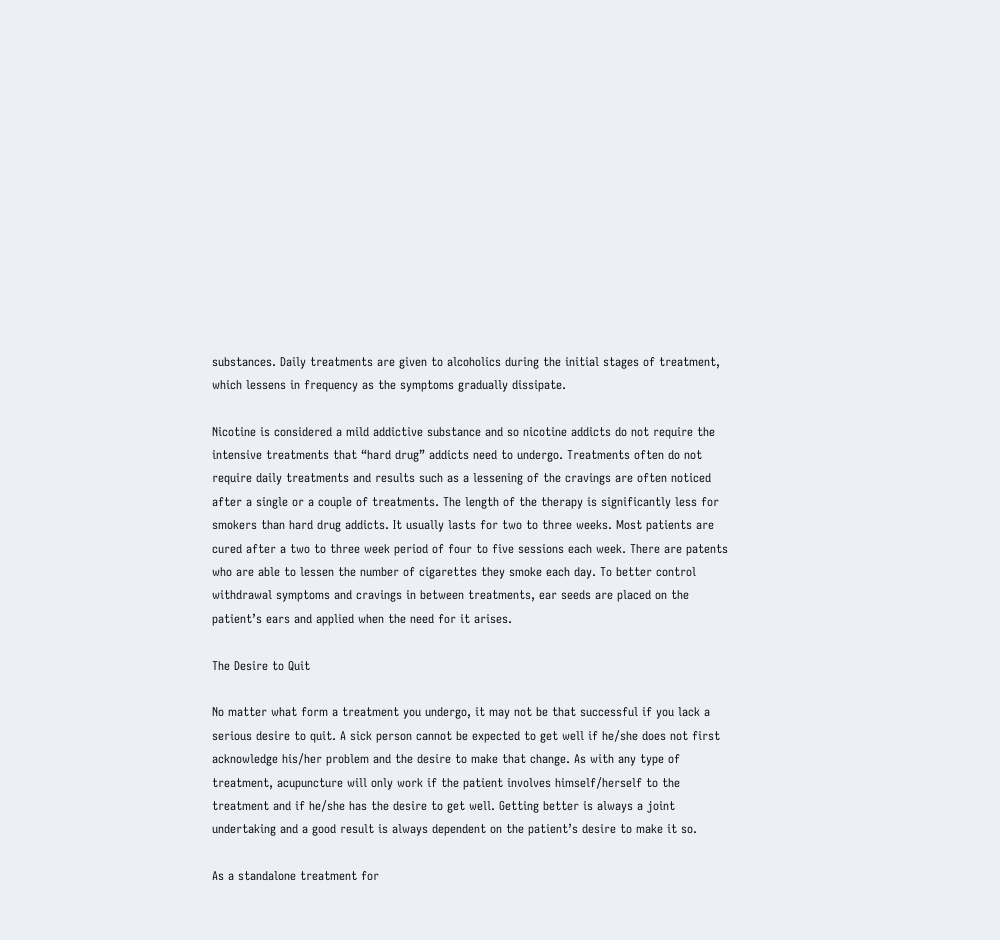substances. Daily treatments are given to alcoholics during the initial stages of treatment, which lessens in frequency as the symptoms gradually dissipate.

Nicotine is considered a mild addictive substance and so nicotine addicts do not require the intensive treatments that “hard drug” addicts need to undergo. Treatments often do not require daily treatments and results such as a lessening of the cravings are often noticed after a single or a couple of treatments. The length of the therapy is significantly less for smokers than hard drug addicts. It usually lasts for two to three weeks. Most patients are cured after a two to three week period of four to five sessions each week. There are patents who are able to lessen the number of cigarettes they smoke each day. To better control withdrawal symptoms and cravings in between treatments, ear seeds are placed on the patient’s ears and applied when the need for it arises.

The Desire to Quit

No matter what form a treatment you undergo, it may not be that successful if you lack a serious desire to quit. A sick person cannot be expected to get well if he/she does not first acknowledge his/her problem and the desire to make that change. As with any type of treatment, acupuncture will only work if the patient involves himself/herself to the treatment and if he/she has the desire to get well. Getting better is always a joint undertaking and a good result is always dependent on the patient’s desire to make it so.

As a standalone treatment for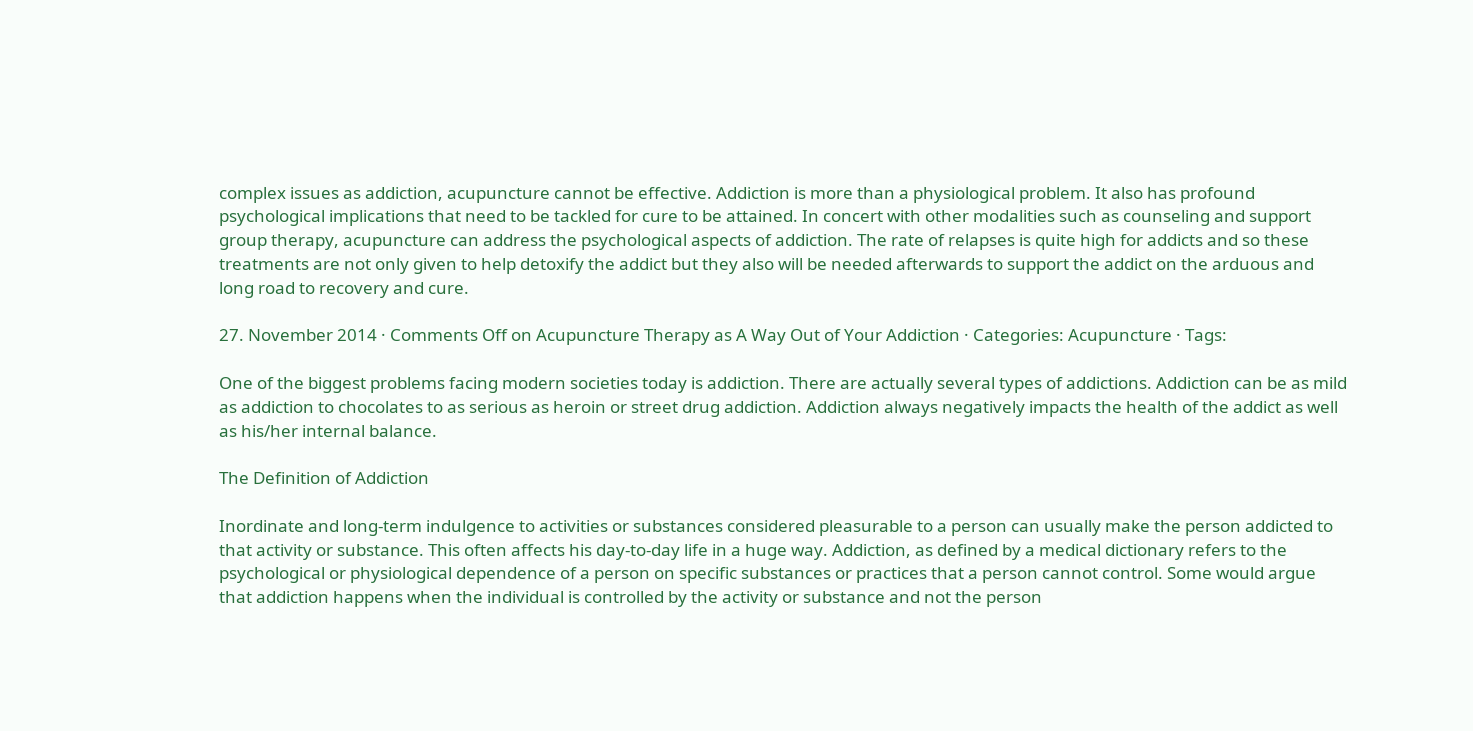complex issues as addiction, acupuncture cannot be effective. Addiction is more than a physiological problem. It also has profound psychological implications that need to be tackled for cure to be attained. In concert with other modalities such as counseling and support group therapy, acupuncture can address the psychological aspects of addiction. The rate of relapses is quite high for addicts and so these treatments are not only given to help detoxify the addict but they also will be needed afterwards to support the addict on the arduous and long road to recovery and cure.

27. November 2014 · Comments Off on Acupuncture Therapy as A Way Out of Your Addiction · Categories: Acupuncture · Tags:

One of the biggest problems facing modern societies today is addiction. There are actually several types of addictions. Addiction can be as mild as addiction to chocolates to as serious as heroin or street drug addiction. Addiction always negatively impacts the health of the addict as well as his/her internal balance.

The Definition of Addiction

Inordinate and long-term indulgence to activities or substances considered pleasurable to a person can usually make the person addicted to that activity or substance. This often affects his day-to-day life in a huge way. Addiction, as defined by a medical dictionary refers to the psychological or physiological dependence of a person on specific substances or practices that a person cannot control. Some would argue that addiction happens when the individual is controlled by the activity or substance and not the person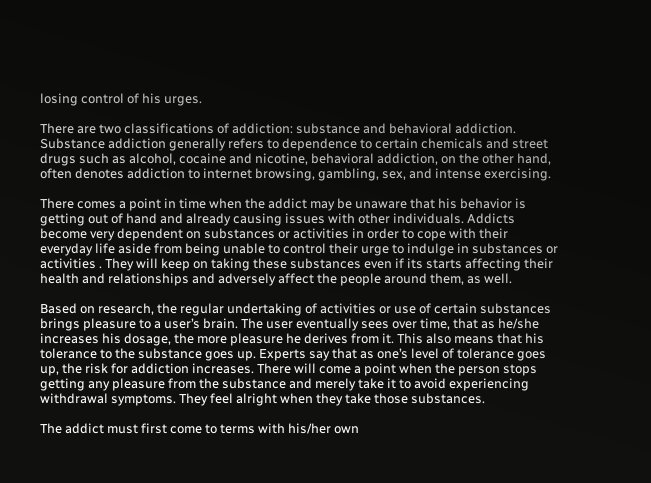losing control of his urges.

There are two classifications of addiction: substance and behavioral addiction. Substance addiction generally refers to dependence to certain chemicals and street drugs such as alcohol, cocaine and nicotine, behavioral addiction, on the other hand, often denotes addiction to internet browsing, gambling, sex, and intense exercising.

There comes a point in time when the addict may be unaware that his behavior is getting out of hand and already causing issues with other individuals. Addicts become very dependent on substances or activities in order to cope with their everyday life aside from being unable to control their urge to indulge in substances or activities . They will keep on taking these substances even if its starts affecting their health and relationships and adversely affect the people around them, as well.

Based on research, the regular undertaking of activities or use of certain substances brings pleasure to a user’s brain. The user eventually sees over time, that as he/she increases his dosage, the more pleasure he derives from it. This also means that his tolerance to the substance goes up. Experts say that as one’s level of tolerance goes up, the risk for addiction increases. There will come a point when the person stops getting any pleasure from the substance and merely take it to avoid experiencing withdrawal symptoms. They feel alright when they take those substances.

The addict must first come to terms with his/her own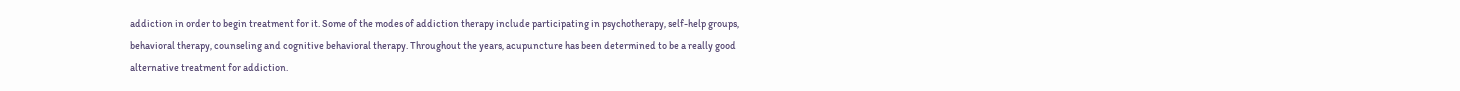addiction in order to begin treatment for it. Some of the modes of addiction therapy include participating in psychotherapy, self-help groups, behavioral therapy, counseling and cognitive behavioral therapy. Throughout the years, acupuncture has been determined to be a really good alternative treatment for addiction.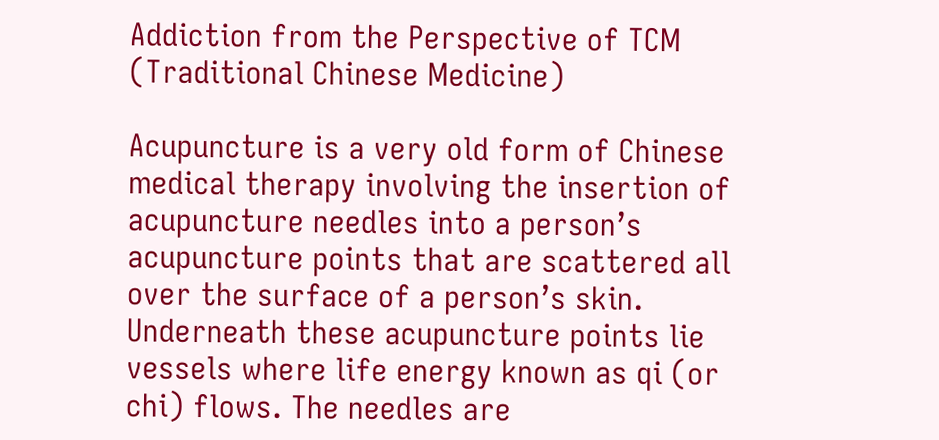Addiction from the Perspective of TCM (Traditional Chinese Medicine)

Acupuncture is a very old form of Chinese medical therapy involving the insertion of acupuncture needles into a person’s acupuncture points that are scattered all over the surface of a person’s skin. Underneath these acupuncture points lie vessels where life energy known as qi (or chi) flows. The needles are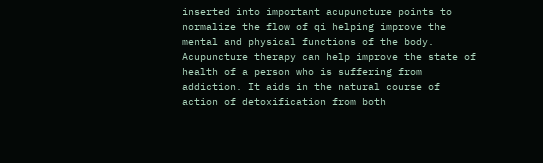inserted into important acupuncture points to normalize the flow of qi helping improve the mental and physical functions of the body. Acupuncture therapy can help improve the state of health of a person who is suffering from addiction. It aids in the natural course of action of detoxification from both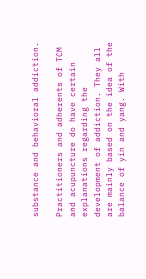substance and behavioral addiction.

Practitioners and adherents of TCM and acupuncture do have certain explanations regarding the development of addiction. They all are mainly based on the idea of the balance of yin and yang. With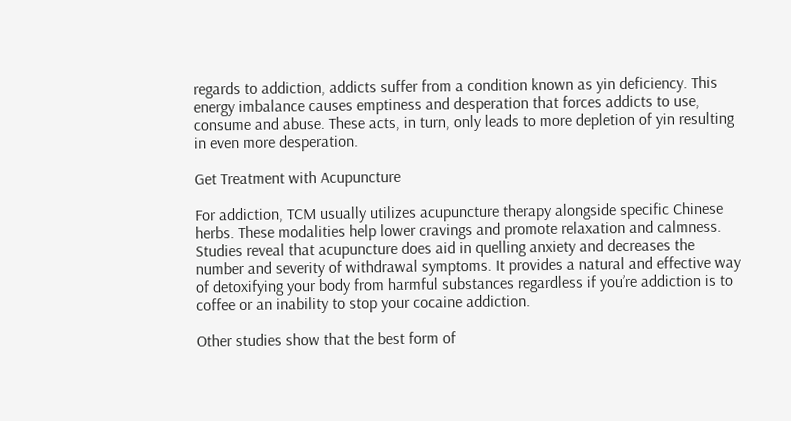regards to addiction, addicts suffer from a condition known as yin deficiency. This energy imbalance causes emptiness and desperation that forces addicts to use, consume and abuse. These acts, in turn, only leads to more depletion of yin resulting in even more desperation.

Get Treatment with Acupuncture

For addiction, TCM usually utilizes acupuncture therapy alongside specific Chinese herbs. These modalities help lower cravings and promote relaxation and calmness. Studies reveal that acupuncture does aid in quelling anxiety and decreases the number and severity of withdrawal symptoms. It provides a natural and effective way of detoxifying your body from harmful substances regardless if you’re addiction is to coffee or an inability to stop your cocaine addiction.

Other studies show that the best form of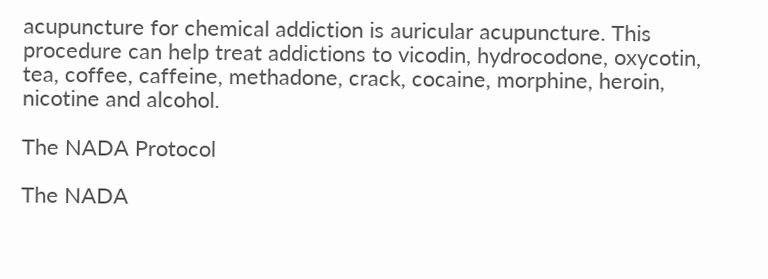acupuncture for chemical addiction is auricular acupuncture. This procedure can help treat addictions to vicodin, hydrocodone, oxycotin, tea, coffee, caffeine, methadone, crack, cocaine, morphine, heroin, nicotine and alcohol.

The NADA Protocol

The NADA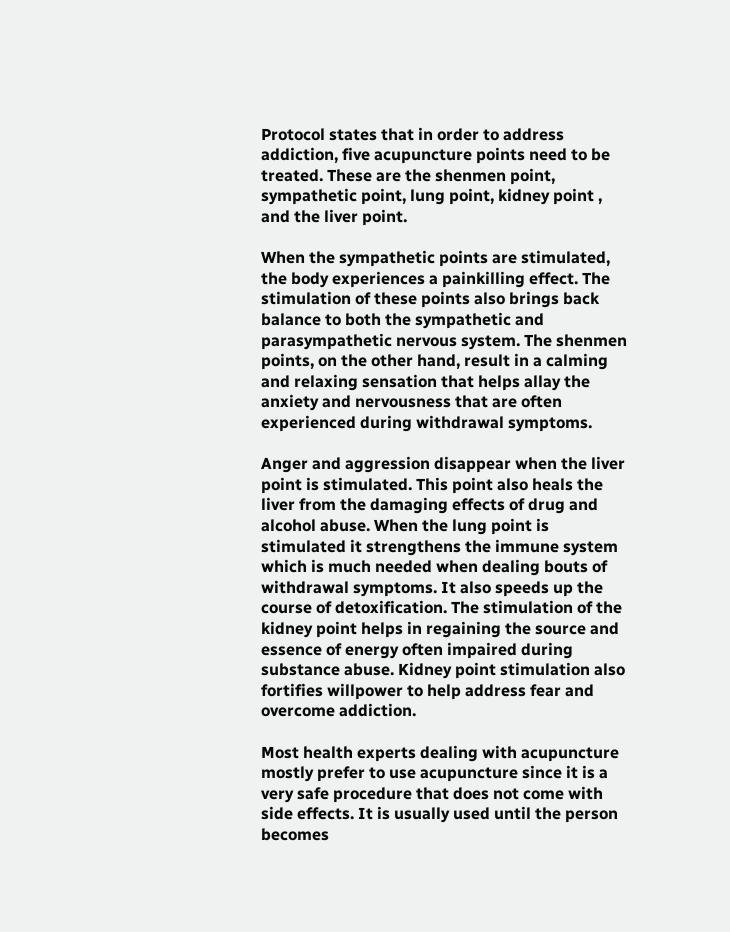Protocol states that in order to address addiction, five acupuncture points need to be treated. These are the shenmen point, sympathetic point, lung point, kidney point , and the liver point.

When the sympathetic points are stimulated, the body experiences a painkilling effect. The stimulation of these points also brings back balance to both the sympathetic and parasympathetic nervous system. The shenmen points, on the other hand, result in a calming and relaxing sensation that helps allay the anxiety and nervousness that are often experienced during withdrawal symptoms.

Anger and aggression disappear when the liver point is stimulated. This point also heals the liver from the damaging effects of drug and alcohol abuse. When the lung point is stimulated it strengthens the immune system which is much needed when dealing bouts of withdrawal symptoms. It also speeds up the course of detoxification. The stimulation of the kidney point helps in regaining the source and essence of energy often impaired during substance abuse. Kidney point stimulation also fortifies willpower to help address fear and overcome addiction.

Most health experts dealing with acupuncture mostly prefer to use acupuncture since it is a very safe procedure that does not come with side effects. It is usually used until the person becomes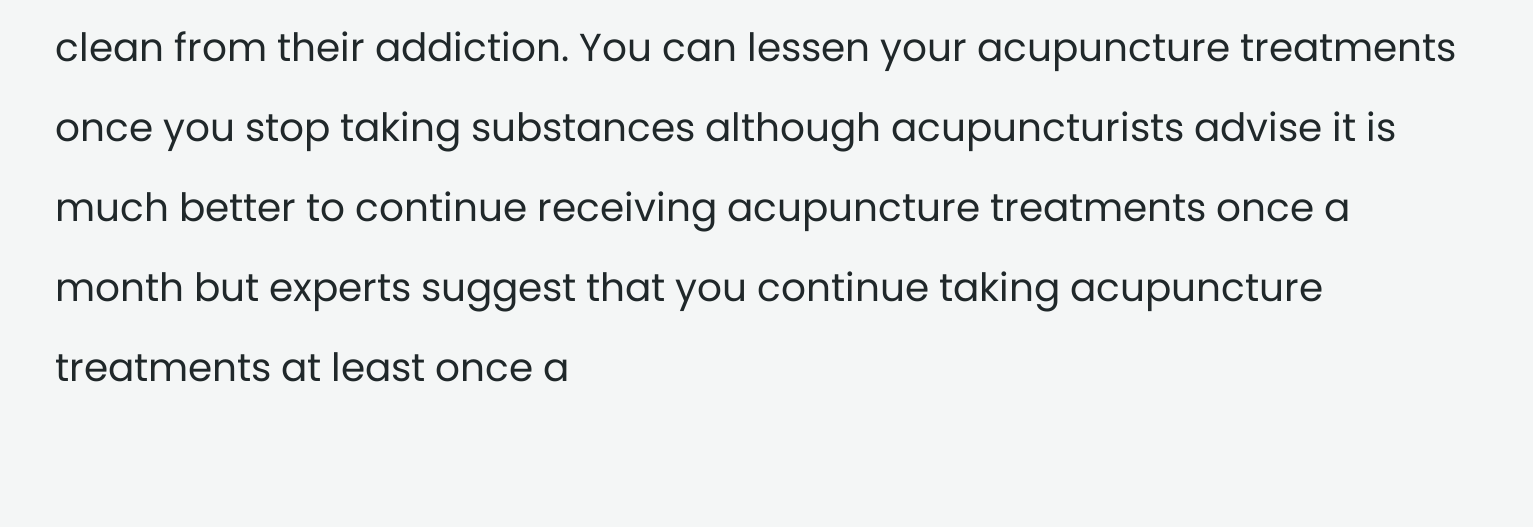clean from their addiction. You can lessen your acupuncture treatments once you stop taking substances although acupuncturists advise it is much better to continue receiving acupuncture treatments once a month but experts suggest that you continue taking acupuncture treatments at least once a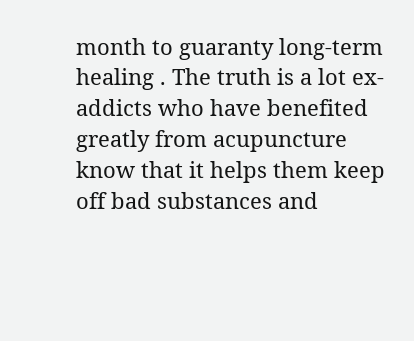month to guaranty long-term healing . The truth is a lot ex-addicts who have benefited greatly from acupuncture know that it helps them keep off bad substances and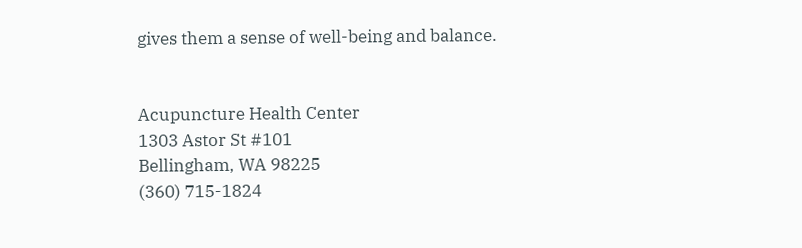gives them a sense of well-being and balance.


Acupuncture Health Center
1303 Astor St #101
Bellingham, WA 98225
(360) 715-1824